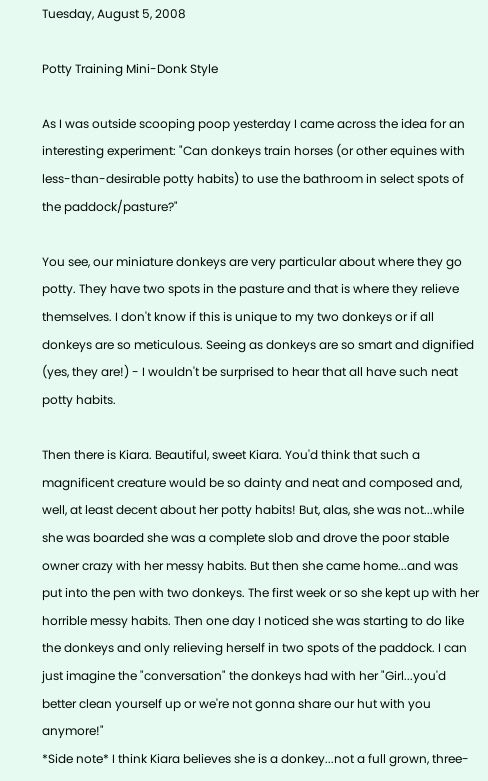Tuesday, August 5, 2008

Potty Training Mini-Donk Style

As I was outside scooping poop yesterday I came across the idea for an interesting experiment: "Can donkeys train horses (or other equines with less-than-desirable potty habits) to use the bathroom in select spots of the paddock/pasture?"

You see, our miniature donkeys are very particular about where they go potty. They have two spots in the pasture and that is where they relieve themselves. I don't know if this is unique to my two donkeys or if all donkeys are so meticulous. Seeing as donkeys are so smart and dignified (yes, they are!) - I wouldn't be surprised to hear that all have such neat potty habits.

Then there is Kiara. Beautiful, sweet Kiara. You'd think that such a magnificent creature would be so dainty and neat and composed and, well, at least decent about her potty habits! But, alas, she was not...while she was boarded she was a complete slob and drove the poor stable owner crazy with her messy habits. But then she came home...and was put into the pen with two donkeys. The first week or so she kept up with her horrible messy habits. Then one day I noticed she was starting to do like the donkeys and only relieving herself in two spots of the paddock. I can just imagine the "conversation" the donkeys had with her "Girl...you'd better clean yourself up or we're not gonna share our hut with you anymore!"
*Side note* I think Kiara believes she is a donkey...not a full grown, three-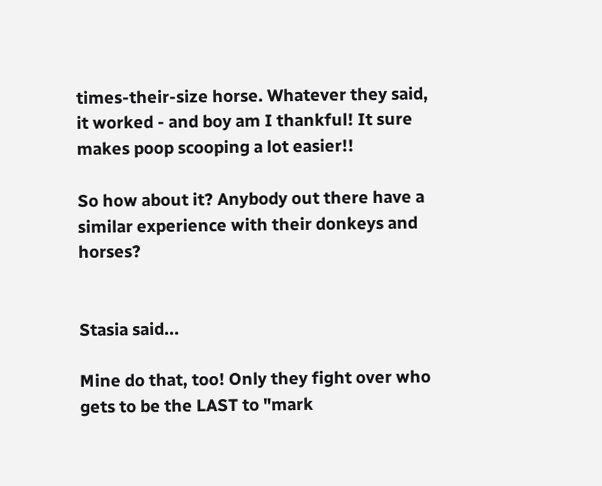times-their-size horse. Whatever they said, it worked - and boy am I thankful! It sure makes poop scooping a lot easier!!

So how about it? Anybody out there have a similar experience with their donkeys and horses?


Stasia said...

Mine do that, too! Only they fight over who gets to be the LAST to "mark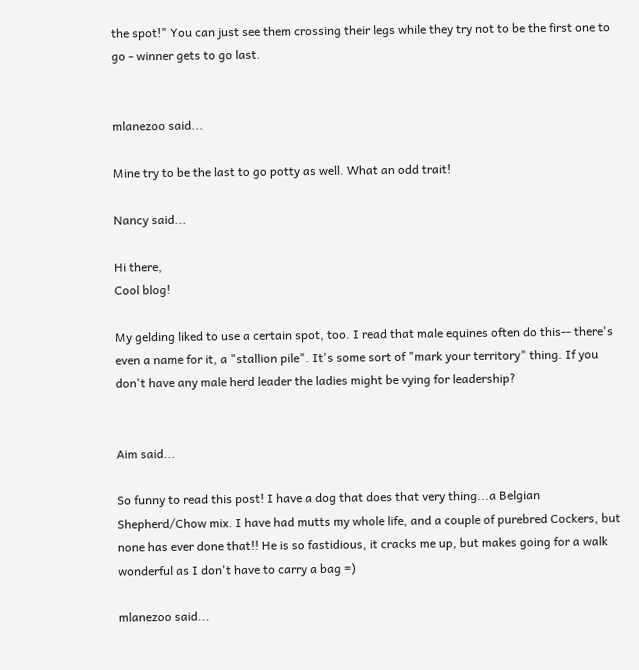the spot!" You can just see them crossing their legs while they try not to be the first one to go - winner gets to go last.


mlanezoo said...

Mine try to be the last to go potty as well. What an odd trait!

Nancy said...

Hi there,
Cool blog!

My gelding liked to use a certain spot, too. I read that male equines often do this-- there's even a name for it, a "stallion pile". It's some sort of "mark your territory" thing. If you don't have any male herd leader the ladies might be vying for leadership?


Aim said...

So funny to read this post! I have a dog that does that very thing...a Belgian Shepherd/Chow mix. I have had mutts my whole life, and a couple of purebred Cockers, but none has ever done that!! He is so fastidious, it cracks me up, but makes going for a walk wonderful as I don't have to carry a bag =)

mlanezoo said...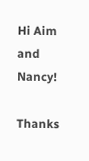Hi Aim and Nancy!

Thanks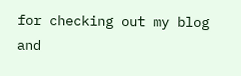for checking out my blog and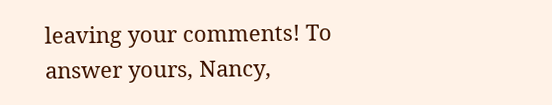leaving your comments! To answer yours, Nancy,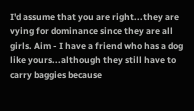I'd assume that you are right...they are vying for dominance since they are all girls. Aim - I have a friend who has a dog like yours...although they still have to carry baggies because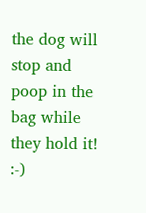the dog will stop and poop in the bag while they hold it! :-)